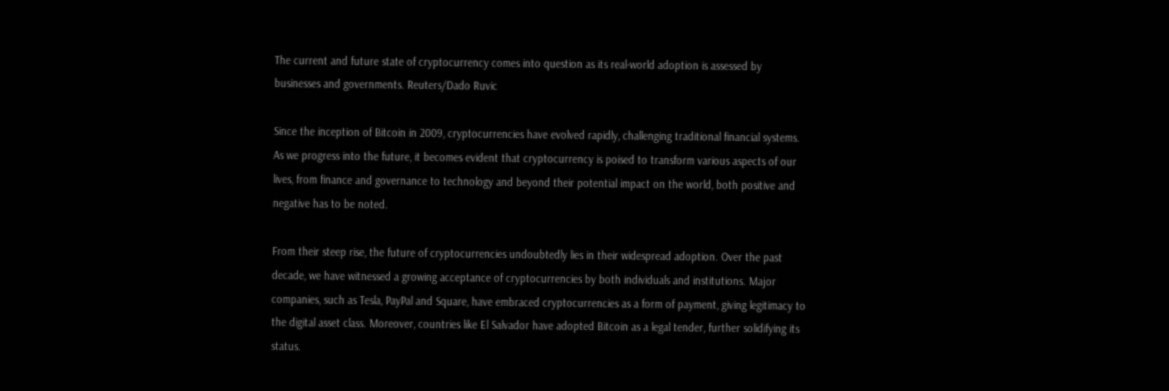The current and future state of cryptocurrency comes into question as its real-world adoption is assessed by businesses and governments. Reuters/Dado Ruvic

Since the inception of Bitcoin in 2009, cryptocurrencies have evolved rapidly, challenging traditional financial systems. As we progress into the future, it becomes evident that cryptocurrency is poised to transform various aspects of our lives, from finance and governance to technology and beyond their potential impact on the world, both positive and negative has to be noted.

From their steep rise, the future of cryptocurrencies undoubtedly lies in their widespread adoption. Over the past decade, we have witnessed a growing acceptance of cryptocurrencies by both individuals and institutions. Major companies, such as Tesla, PayPal and Square, have embraced cryptocurrencies as a form of payment, giving legitimacy to the digital asset class. Moreover, countries like El Salvador have adopted Bitcoin as a legal tender, further solidifying its status.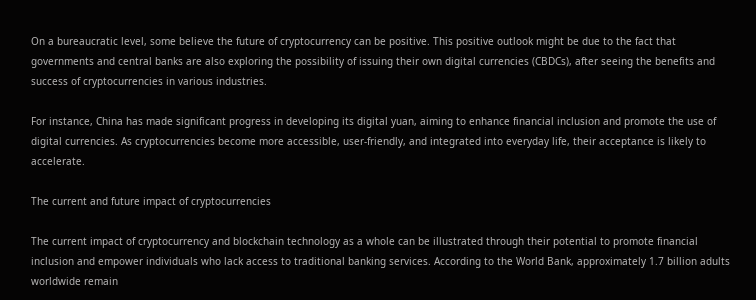On a bureaucratic level, some believe the future of cryptocurrency can be positive. This positive outlook might be due to the fact that governments and central banks are also exploring the possibility of issuing their own digital currencies (CBDCs), after seeing the benefits and success of cryptocurrencies in various industries.

For instance, China has made significant progress in developing its digital yuan, aiming to enhance financial inclusion and promote the use of digital currencies. As cryptocurrencies become more accessible, user-friendly, and integrated into everyday life, their acceptance is likely to accelerate.

The current and future impact of cryptocurrencies

The current impact of cryptocurrency and blockchain technology as a whole can be illustrated through their potential to promote financial inclusion and empower individuals who lack access to traditional banking services. According to the World Bank, approximately 1.7 billion adults worldwide remain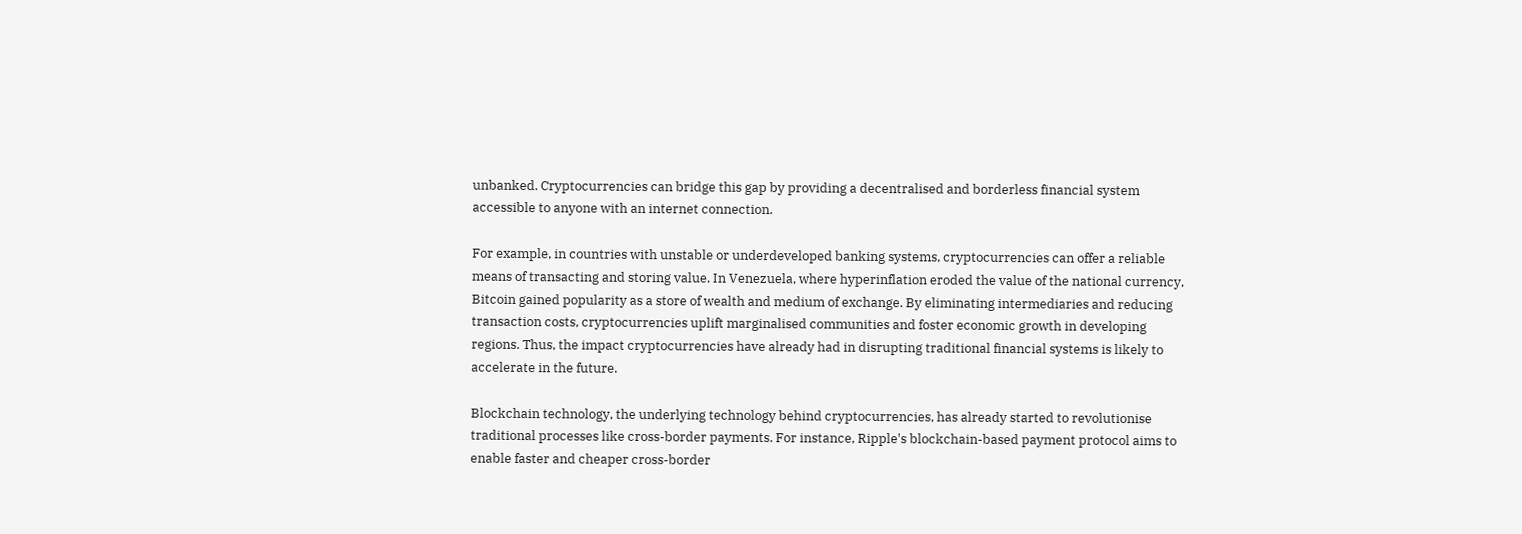unbanked. Cryptocurrencies can bridge this gap by providing a decentralised and borderless financial system accessible to anyone with an internet connection.

For example, in countries with unstable or underdeveloped banking systems, cryptocurrencies can offer a reliable means of transacting and storing value. In Venezuela, where hyperinflation eroded the value of the national currency, Bitcoin gained popularity as a store of wealth and medium of exchange. By eliminating intermediaries and reducing transaction costs, cryptocurrencies uplift marginalised communities and foster economic growth in developing regions. Thus, the impact cryptocurrencies have already had in disrupting traditional financial systems is likely to accelerate in the future.

Blockchain technology, the underlying technology behind cryptocurrencies, has already started to revolutionise traditional processes like cross-border payments. For instance, Ripple's blockchain-based payment protocol aims to enable faster and cheaper cross-border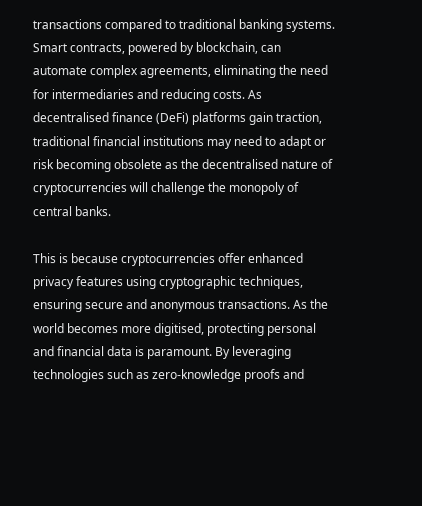transactions compared to traditional banking systems. Smart contracts, powered by blockchain, can automate complex agreements, eliminating the need for intermediaries and reducing costs. As decentralised finance (DeFi) platforms gain traction, traditional financial institutions may need to adapt or risk becoming obsolete as the decentralised nature of cryptocurrencies will challenge the monopoly of central banks.

This is because cryptocurrencies offer enhanced privacy features using cryptographic techniques, ensuring secure and anonymous transactions. As the world becomes more digitised, protecting personal and financial data is paramount. By leveraging technologies such as zero-knowledge proofs and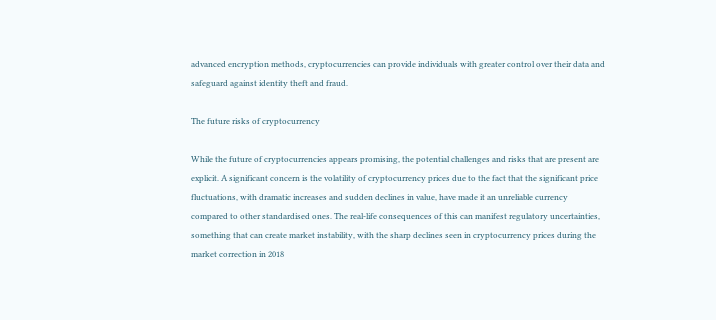advanced encryption methods, cryptocurrencies can provide individuals with greater control over their data and safeguard against identity theft and fraud.

The future risks of cryptocurrency

While the future of cryptocurrencies appears promising, the potential challenges and risks that are present are explicit. A significant concern is the volatility of cryptocurrency prices due to the fact that the significant price fluctuations, with dramatic increases and sudden declines in value, have made it an unreliable currency compared to other standardised ones. The real-life consequences of this can manifest regulatory uncertainties, something that can create market instability, with the sharp declines seen in cryptocurrency prices during the market correction in 2018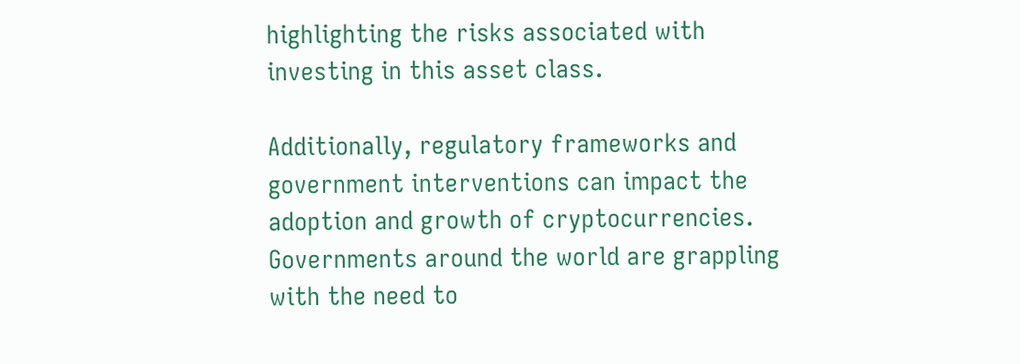highlighting the risks associated with investing in this asset class.

Additionally, regulatory frameworks and government interventions can impact the adoption and growth of cryptocurrencies. Governments around the world are grappling with the need to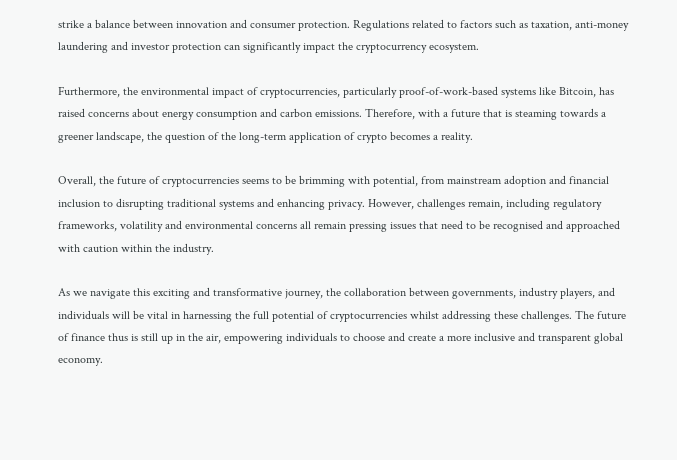strike a balance between innovation and consumer protection. Regulations related to factors such as taxation, anti-money laundering and investor protection can significantly impact the cryptocurrency ecosystem.

Furthermore, the environmental impact of cryptocurrencies, particularly proof-of-work-based systems like Bitcoin, has raised concerns about energy consumption and carbon emissions. Therefore, with a future that is steaming towards a greener landscape, the question of the long-term application of crypto becomes a reality.

Overall, the future of cryptocurrencies seems to be brimming with potential, from mainstream adoption and financial inclusion to disrupting traditional systems and enhancing privacy. However, challenges remain, including regulatory frameworks, volatility and environmental concerns all remain pressing issues that need to be recognised and approached with caution within the industry.

As we navigate this exciting and transformative journey, the collaboration between governments, industry players, and individuals will be vital in harnessing the full potential of cryptocurrencies whilst addressing these challenges. The future of finance thus is still up in the air, empowering individuals to choose and create a more inclusive and transparent global economy.